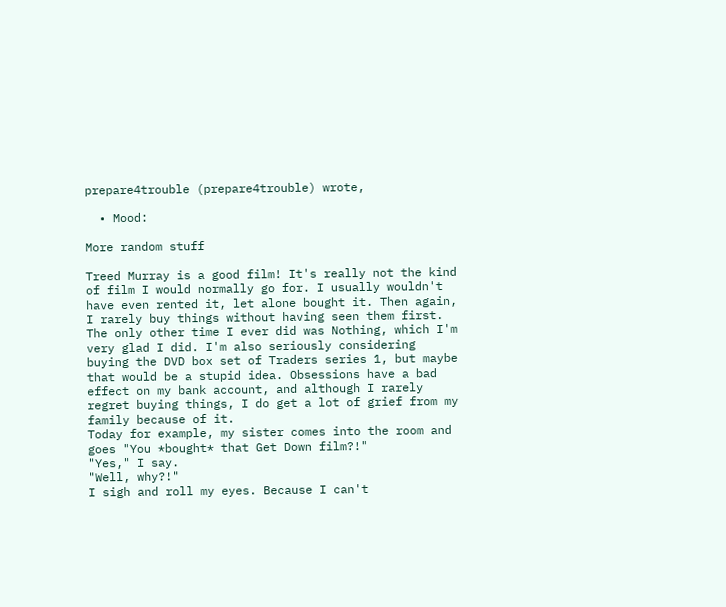prepare4trouble (prepare4trouble) wrote,

  • Mood:

More random stuff

Treed Murray is a good film! It's really not the kind of film I would normally go for. I usually wouldn't have even rented it, let alone bought it. Then again, I rarely buy things without having seen them first. The only other time I ever did was Nothing, which I'm very glad I did. I'm also seriously considering buying the DVD box set of Traders series 1, but maybe that would be a stupid idea. Obsessions have a bad effect on my bank account, and although I rarely regret buying things, I do get a lot of grief from my family because of it.
Today for example, my sister comes into the room and goes "You *bought* that Get Down film?!"
"Yes," I say.
"Well, why?!"
I sigh and roll my eyes. Because I can't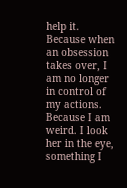help it. Because when an obsession takes over, I am no longer in control of my actions. Because I am weird. I look her in the eye, something I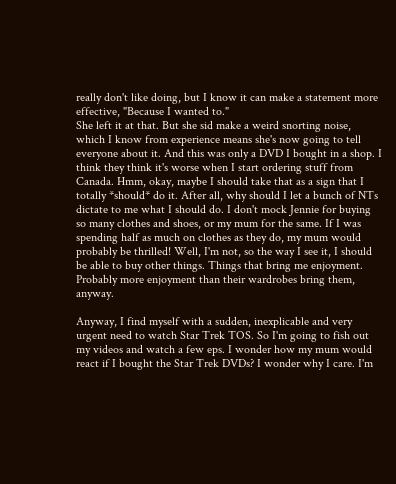really don't like doing, but I know it can make a statement more effective, "Because I wanted to."
She left it at that. But she sid make a weird snorting noise, which I know from experience means she's now going to tell everyone about it. And this was only a DVD I bought in a shop. I think they think it's worse when I start ordering stuff from Canada. Hmm, okay, maybe I should take that as a sign that I totally *should* do it. After all, why should I let a bunch of NTs dictate to me what I should do. I don't mock Jennie for buying so many clothes and shoes, or my mum for the same. If I was spending half as much on clothes as they do, my mum would probably be thrilled! Well, I'm not, so the way I see it, I should be able to buy other things. Things that bring me enjoyment. Probably more enjoyment than their wardrobes bring them, anyway.

Anyway, I find myself with a sudden, inexplicable and very urgent need to watch Star Trek TOS. So I'm going to fish out my videos and watch a few eps. I wonder how my mum would react if I bought the Star Trek DVDs? I wonder why I care. I'm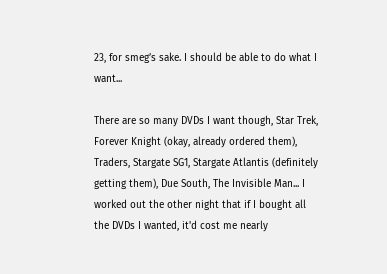23, for smeg’s sake. I should be able to do what I want...

There are so many DVDs I want though, Star Trek, Forever Knight (okay, already ordered them), Traders, Stargate SG1, Stargate Atlantis (definitely getting them), Due South, The Invisible Man... I worked out the other night that if I bought all the DVDs I wanted, it'd cost me nearly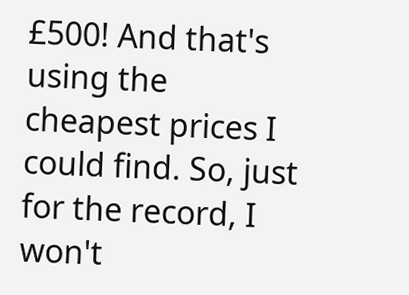£500! And that's using the cheapest prices I could find. So, just for the record, I won't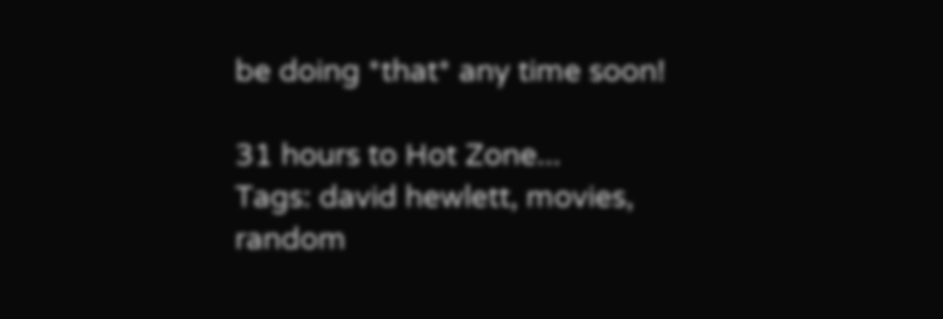be doing *that* any time soon!

31 hours to Hot Zone...
Tags: david hewlett, movies, random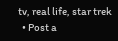tv, real life, star trek
  • Post a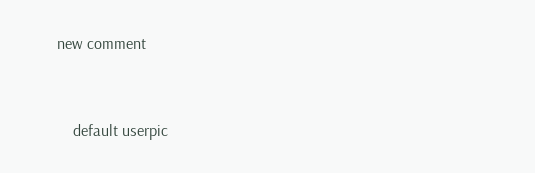new comment


    default userpic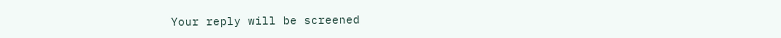Your reply will be screened